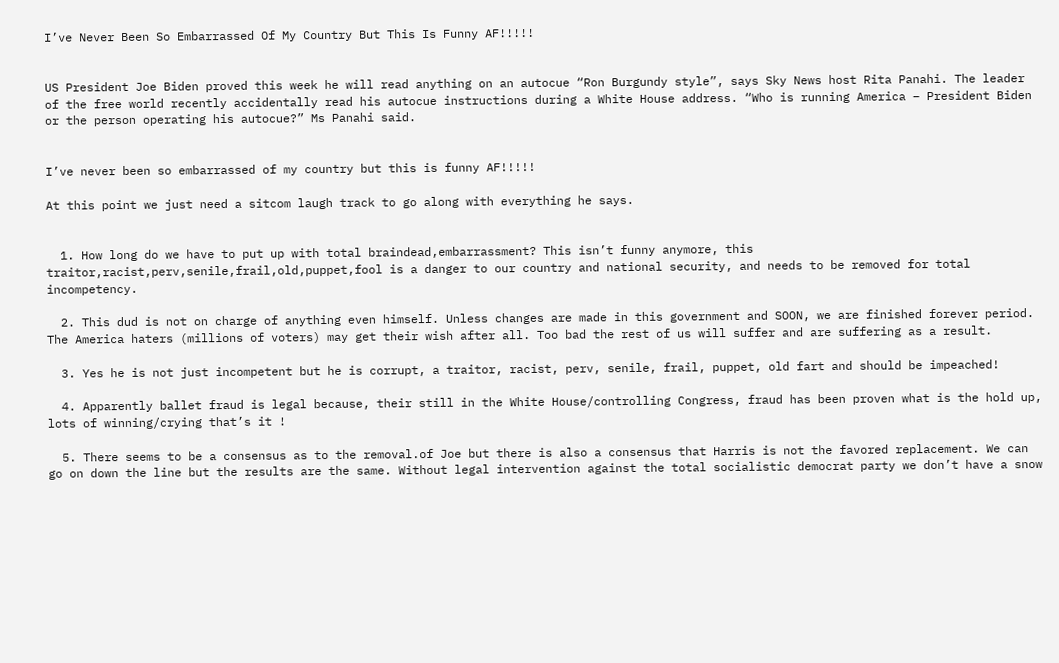I’ve Never Been So Embarrassed Of My Country But This Is Funny AF!!!!!


US President Joe Biden proved this week he will read anything on an autocue “Ron Burgundy style”, says Sky News host Rita Panahi. The leader of the free world recently accidentally read his autocue instructions during a White House address. “Who is running America – President Biden or the person operating his autocue?” Ms Panahi said.


I’ve never been so embarrassed of my country but this is funny AF!!!!!

At this point we just need a sitcom laugh track to go along with everything he says.


  1. How long do we have to put up with total braindead,embarrassment? This isn’t funny anymore, this traitor,racist,perv,senile,frail,old,puppet,fool is a danger to our country and national security, and needs to be removed for total incompetency.

  2. This dud is not on charge of anything even himself. Unless changes are made in this government and SOON, we are finished forever period. The America haters (millions of voters) may get their wish after all. Too bad the rest of us will suffer and are suffering as a result.

  3. Yes he is not just incompetent but he is corrupt, a traitor, racist, perv, senile, frail, puppet, old fart and should be impeached!

  4. Apparently ballet fraud is legal because, their still in the White House/controlling Congress, fraud has been proven what is the hold up, lots of winning/crying that’s it !

  5. There seems to be a consensus as to the removal.of Joe but there is also a consensus that Harris is not the favored replacement. We can go on down the line but the results are the same. Without legal intervention against the total socialistic democrat party we don’t have a snow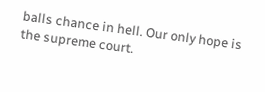balls chance in hell. Our only hope is the supreme court.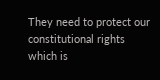They need to protect our constitutional rights which is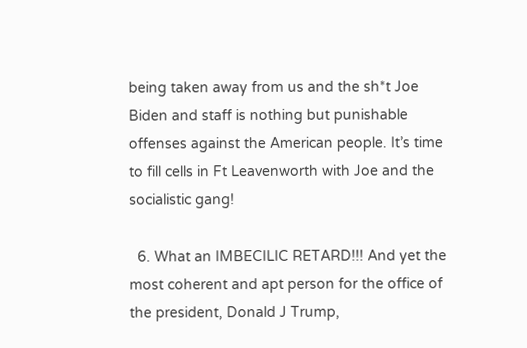being taken away from us and the sh*t Joe Biden and staff is nothing but punishable offenses against the American people. It’s time to fill cells in Ft Leavenworth with Joe and the socialistic gang!

  6. What an IMBECILIC RETARD!!! And yet the most coherent and apt person for the office of the president, Donald J Trump,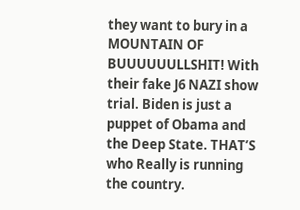they want to bury in a MOUNTAIN OF BUUUUUULLSHIT! With their fake J6 NAZI show trial. Biden is just a puppet of Obama and the Deep State. THAT’S who Really is running the country.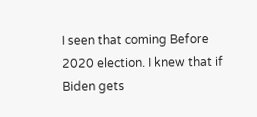I seen that coming Before 2020 election. I knew that if Biden gets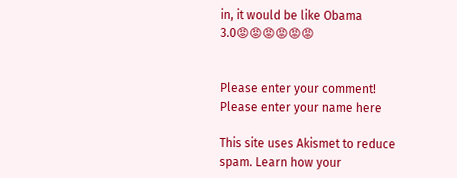in, it would be like Obama 3.0😡😡😡😡😡😡


Please enter your comment!
Please enter your name here

This site uses Akismet to reduce spam. Learn how your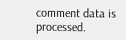comment data is processed.